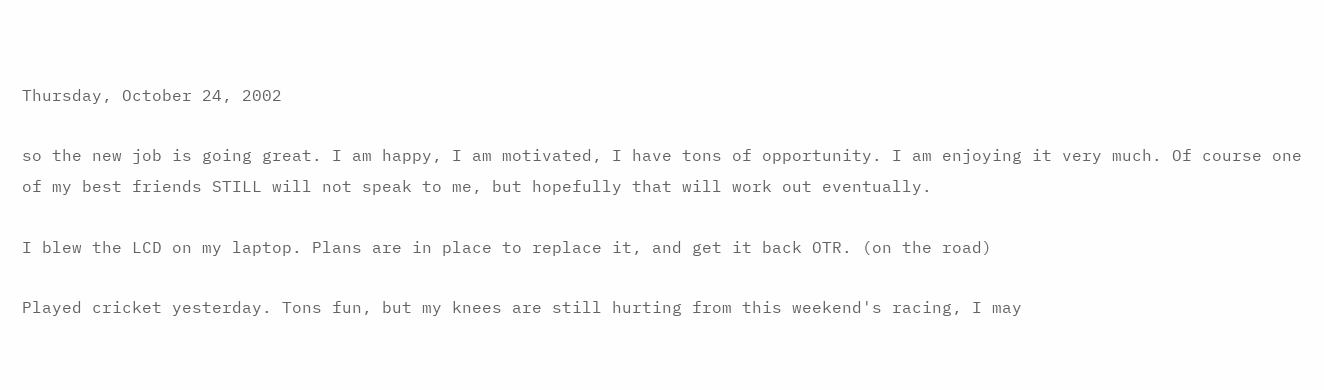Thursday, October 24, 2002

so the new job is going great. I am happy, I am motivated, I have tons of opportunity. I am enjoying it very much. Of course one of my best friends STILL will not speak to me, but hopefully that will work out eventually.

I blew the LCD on my laptop. Plans are in place to replace it, and get it back OTR. (on the road)

Played cricket yesterday. Tons fun, but my knees are still hurting from this weekend's racing, I may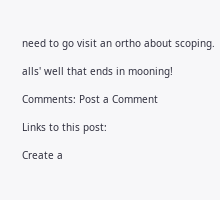need to go visit an ortho about scoping.

alls' well that ends in mooning!

Comments: Post a Comment

Links to this post:

Create a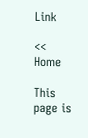Link

<< Home

This page is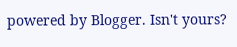powered by Blogger. Isn't yours?